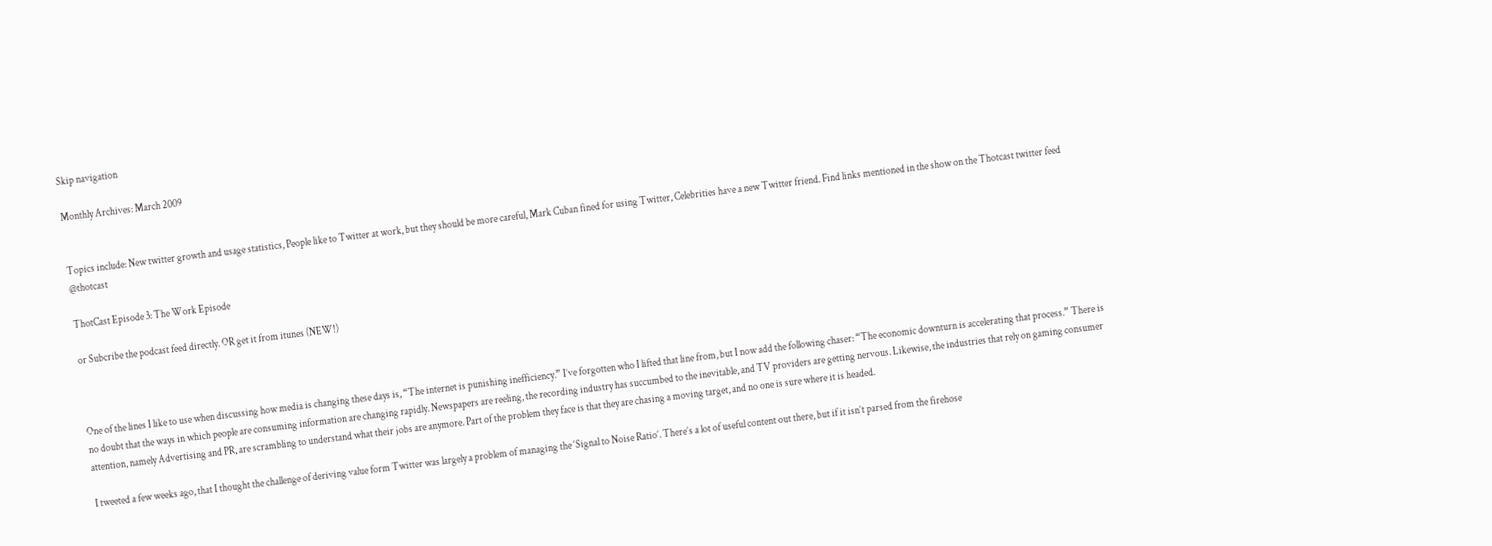Skip navigation

Monthly Archives: March 2009


Topics include: New twitter growth and usage statistics, People like to Twitter at work, but they should be more careful, Mark Cuban fined for using Twitter, Celebrities have a new Twitter friend. Find links mentioned in the show on the Thotcast twitter feed @thotcast

ThotCast Episode 3: The Work Episode

or Subcribe the podcast feed directly. OR get it from itunes (NEW!)



One of the lines I like to use when discussing how media is changing these days is, “The internet is punishing inefficiency.” I’ve forgotten who I lifted that line from, but I now add the following chaser: “The economic downturn is accelerating that process.” There is no doubt that the ways in which people are consuming information are changing rapidly. Newspapers are reeling, the recording industry has succumbed to the inevitable, and TV providers are getting nervous. Likewise, the industries that rely on gaming consumer attention, namely Advertising and PR, are scrambling to understand what their jobs are anymore. Part of the problem they face is that they are chasing a moving target, and no one is sure where it is headed.

I tweeted a few weeks ago, that I thought the challenge of deriving value form Twitter was largely a problem of managing the ‘Signal to Noise Ratio’. There’s a lot of useful content out there, but if it isn’t parsed from the firehose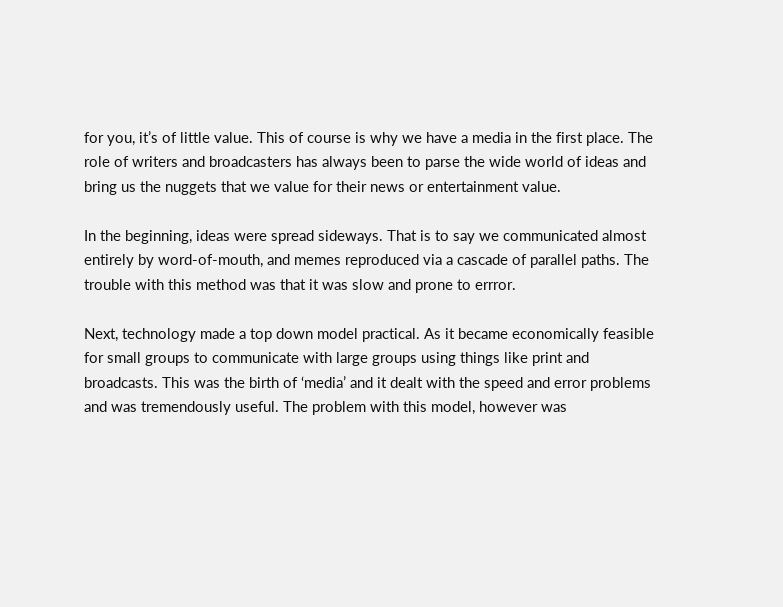for you, it’s of little value. This of course is why we have a media in the first place. The role of writers and broadcasters has always been to parse the wide world of ideas and bring us the nuggets that we value for their news or entertainment value.

In the beginning, ideas were spread sideways. That is to say we communicated almost entirely by word-of-mouth, and memes reproduced via a cascade of parallel paths. The trouble with this method was that it was slow and prone to errror.

Next, technology made a top down model practical. As it became economically feasible for small groups to communicate with large groups using things like print and broadcasts. This was the birth of ‘media’ and it dealt with the speed and error problems and was tremendously useful. The problem with this model, however was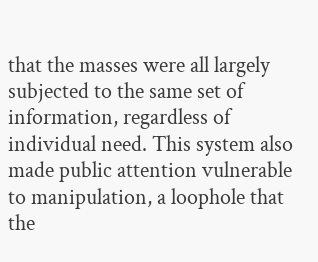that the masses were all largely subjected to the same set of information, regardless of individual need. This system also made public attention vulnerable to manipulation, a loophole that the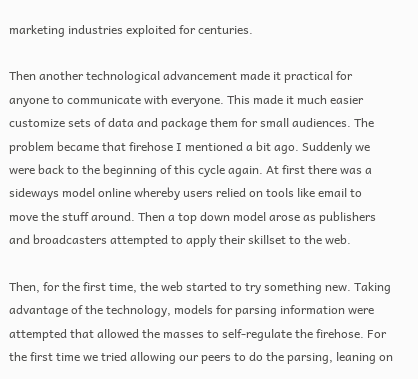marketing industries exploited for centuries.

Then another technological advancement made it practical for anyone to communicate with everyone. This made it much easier customize sets of data and package them for small audiences. The problem became that firehose I mentioned a bit ago. Suddenly we were back to the beginning of this cycle again. At first there was a sideways model online whereby users relied on tools like email to move the stuff around. Then a top down model arose as publishers and broadcasters attempted to apply their skillset to the web.

Then, for the first time, the web started to try something new. Taking advantage of the technology, models for parsing information were attempted that allowed the masses to self-regulate the firehose. For the first time we tried allowing our peers to do the parsing, leaning on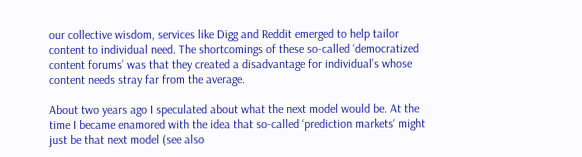our collective wisdom, services like Digg and Reddit emerged to help tailor content to individual need. The shortcomings of these so-called ‘democratized content forums’ was that they created a disadvantage for individual’s whose content needs stray far from the average.

About two years ago I speculated about what the next model would be. At the time I became enamored with the idea that so-called ‘prediction markets‘ might just be that next model (see also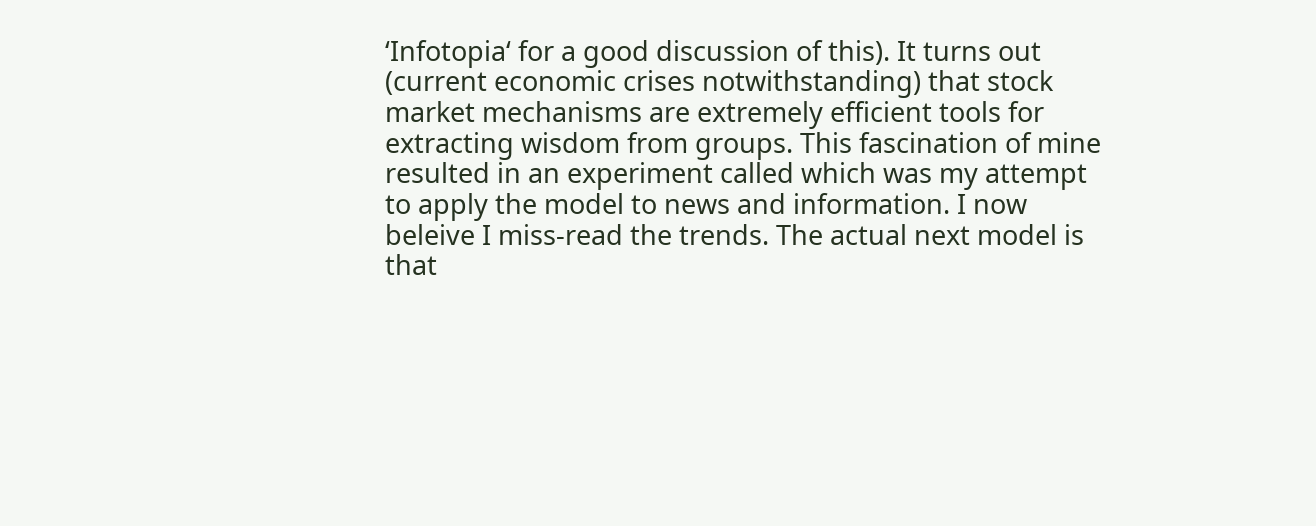‘Infotopia‘ for a good discussion of this). It turns out (current economic crises notwithstanding) that stock market mechanisms are extremely efficient tools for extracting wisdom from groups. This fascination of mine resulted in an experiment called which was my attempt to apply the model to news and information. I now beleive I miss-read the trends. The actual next model is that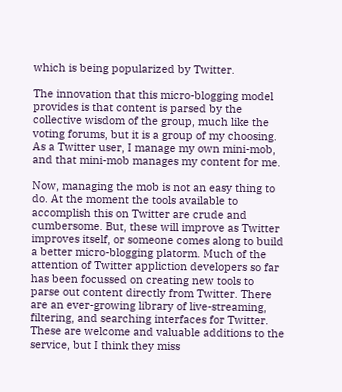which is being popularized by Twitter.

The innovation that this micro-blogging model provides is that content is parsed by the collective wisdom of the group, much like the voting forums, but it is a group of my choosing. As a Twitter user, I manage my own mini-mob, and that mini-mob manages my content for me.

Now, managing the mob is not an easy thing to do. At the moment the tools available to accomplish this on Twitter are crude and cumbersome. But, these will improve as Twitter improves itself, or someone comes along to build a better micro-blogging platorm. Much of the attention of Twitter appliction developers so far has been focussed on creating new tools to parse out content directly from Twitter. There are an ever-growing library of live-streaming, filtering, and searching interfaces for Twitter. These are welcome and valuable additions to the service, but I think they miss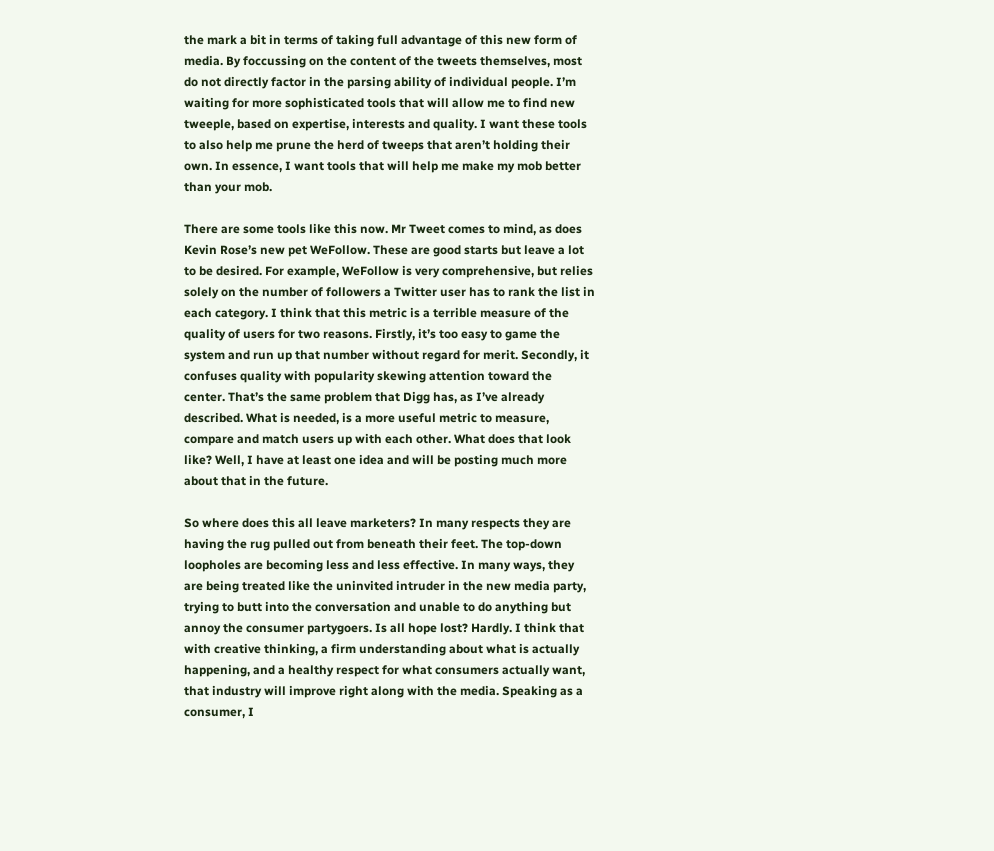the mark a bit in terms of taking full advantage of this new form of media. By foccussing on the content of the tweets themselves, most do not directly factor in the parsing ability of individual people. I’m waiting for more sophisticated tools that will allow me to find new tweeple, based on expertise, interests and quality. I want these tools to also help me prune the herd of tweeps that aren’t holding their own. In essence, I want tools that will help me make my mob better than your mob.

There are some tools like this now. Mr Tweet comes to mind, as does Kevin Rose’s new pet WeFollow. These are good starts but leave a lot to be desired. For example, WeFollow is very comprehensive, but relies solely on the number of followers a Twitter user has to rank the list in each category. I think that this metric is a terrible measure of the quality of users for two reasons. Firstly, it’s too easy to game the system and run up that number without regard for merit. Secondly, it confuses quality with popularity skewing attention toward the center. That’s the same problem that Digg has, as I’ve already described. What is needed, is a more useful metric to measure, compare and match users up with each other. What does that look like? Well, I have at least one idea and will be posting much more about that in the future.

So where does this all leave marketers? In many respects they are having the rug pulled out from beneath their feet. The top-down loopholes are becoming less and less effective. In many ways, they are being treated like the uninvited intruder in the new media party, trying to butt into the conversation and unable to do anything but annoy the consumer partygoers. Is all hope lost? Hardly. I think that with creative thinking, a firm understanding about what is actually happening, and a healthy respect for what consumers actually want, that industry will improve right along with the media. Speaking as a consumer, I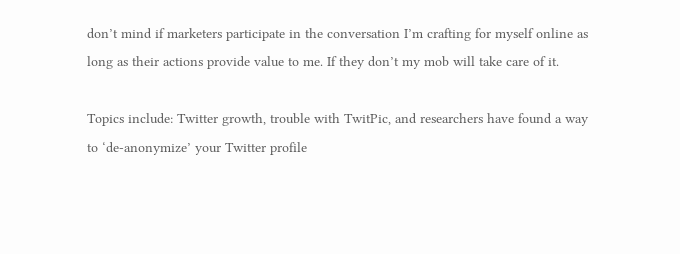don’t mind if marketers participate in the conversation I’m crafting for myself online as long as their actions provide value to me. If they don’t my mob will take care of it.

Topics include: Twitter growth, trouble with TwitPic, and researchers have found a way to ‘de-anonymize’ your Twitter profile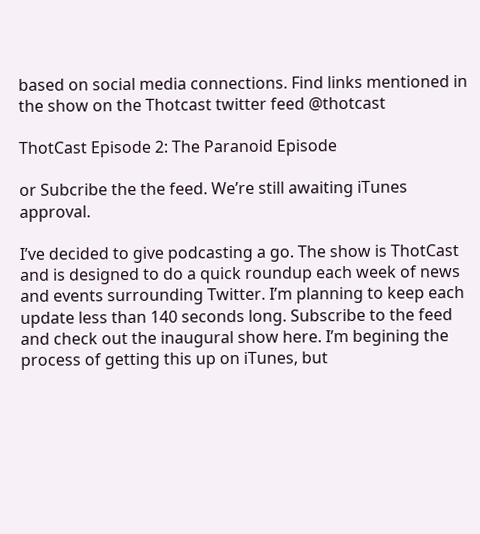based on social media connections. Find links mentioned in the show on the Thotcast twitter feed @thotcast

ThotCast Episode 2: The Paranoid Episode

or Subcribe the the feed. We’re still awaiting iTunes approval.

I’ve decided to give podcasting a go. The show is ThotCast and is designed to do a quick roundup each week of news and events surrounding Twitter. I’m planning to keep each update less than 140 seconds long. Subscribe to the feed and check out the inaugural show here. I’m begining the process of getting this up on iTunes, but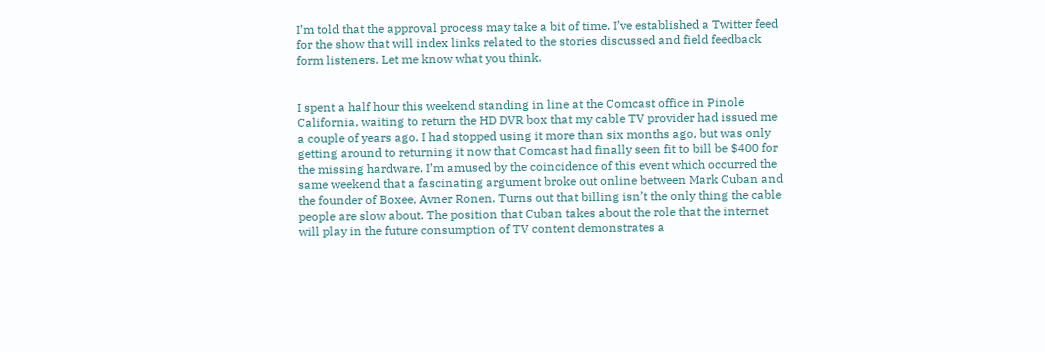I’m told that the approval process may take a bit of time. I’ve established a Twitter feed for the show that will index links related to the stories discussed and field feedback form listeners. Let me know what you think.


I spent a half hour this weekend standing in line at the Comcast office in Pinole California, waiting to return the HD DVR box that my cable TV provider had issued me a couple of years ago. I had stopped using it more than six months ago, but was only getting around to returning it now that Comcast had finally seen fit to bill be $400 for the missing hardware. I’m amused by the coincidence of this event which occurred the same weekend that a fascinating argument broke out online between Mark Cuban and the founder of Boxee, Avner Ronen. Turns out that billing isn’t the only thing the cable people are slow about. The position that Cuban takes about the role that the internet will play in the future consumption of TV content demonstrates a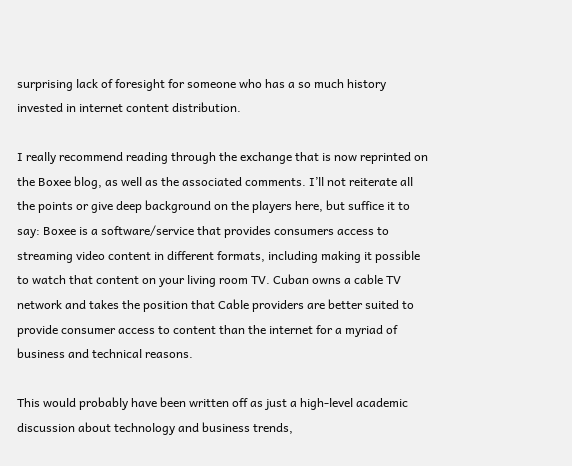surprising lack of foresight for someone who has a so much history invested in internet content distribution.

I really recommend reading through the exchange that is now reprinted on the Boxee blog, as well as the associated comments. I’ll not reiterate all the points or give deep background on the players here, but suffice it to say: Boxee is a software/service that provides consumers access to streaming video content in different formats, including making it possible to watch that content on your living room TV. Cuban owns a cable TV network and takes the position that Cable providers are better suited to provide consumer access to content than the internet for a myriad of business and technical reasons.

This would probably have been written off as just a high-level academic discussion about technology and business trends,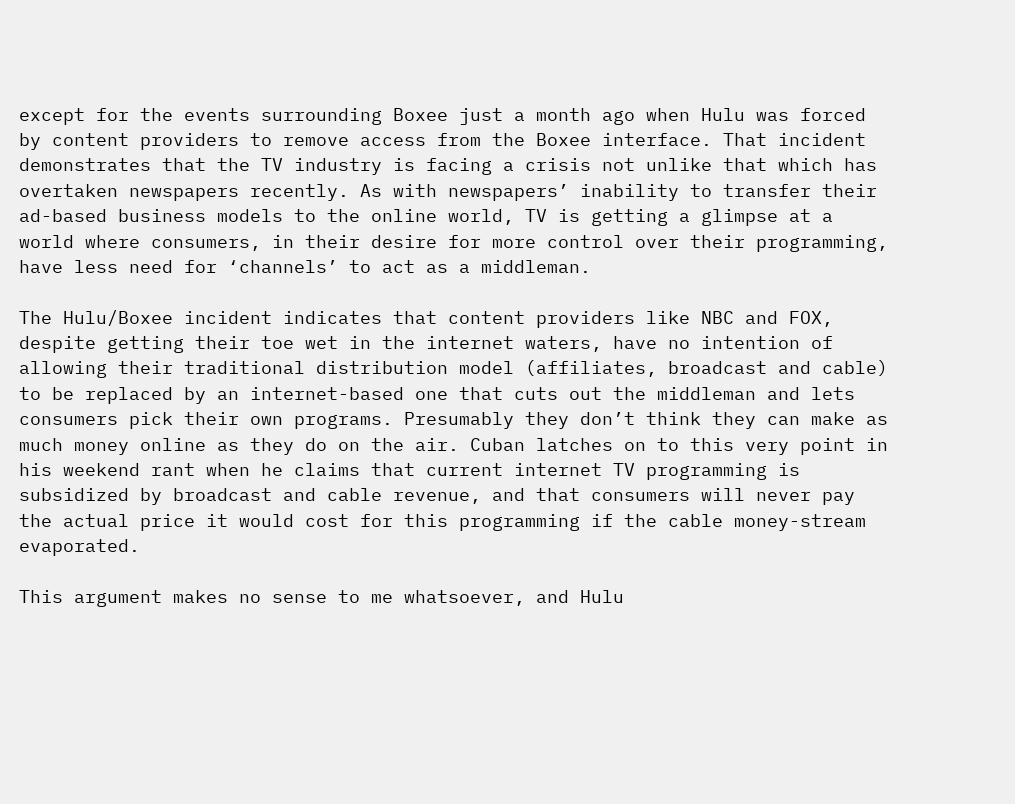except for the events surrounding Boxee just a month ago when Hulu was forced by content providers to remove access from the Boxee interface. That incident demonstrates that the TV industry is facing a crisis not unlike that which has overtaken newspapers recently. As with newspapers’ inability to transfer their ad-based business models to the online world, TV is getting a glimpse at a world where consumers, in their desire for more control over their programming, have less need for ‘channels’ to act as a middleman.

The Hulu/Boxee incident indicates that content providers like NBC and FOX, despite getting their toe wet in the internet waters, have no intention of allowing their traditional distribution model (affiliates, broadcast and cable) to be replaced by an internet-based one that cuts out the middleman and lets consumers pick their own programs. Presumably they don’t think they can make as much money online as they do on the air. Cuban latches on to this very point in his weekend rant when he claims that current internet TV programming is subsidized by broadcast and cable revenue, and that consumers will never pay the actual price it would cost for this programming if the cable money-stream evaporated.

This argument makes no sense to me whatsoever, and Hulu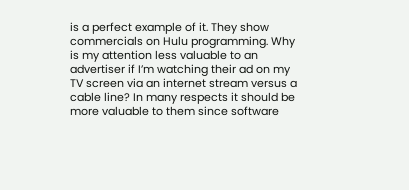is a perfect example of it. They show commercials on Hulu programming. Why is my attention less valuable to an advertiser if I’m watching their ad on my TV screen via an internet stream versus a cable line? In many respects it should be more valuable to them since software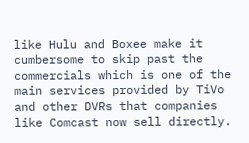like Hulu and Boxee make it cumbersome to skip past the commercials which is one of the main services provided by TiVo and other DVRs that companies like Comcast now sell directly.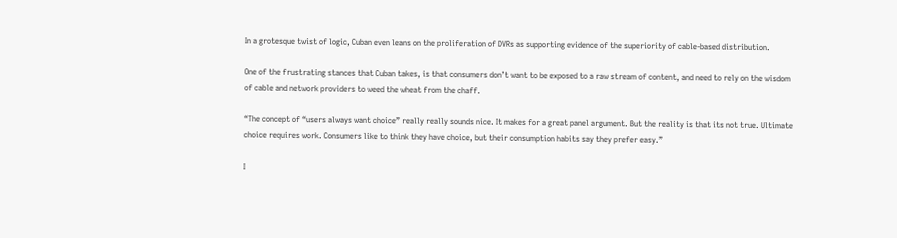In a grotesque twist of logic, Cuban even leans on the proliferation of DVRs as supporting evidence of the superiority of cable-based distribution.

One of the frustrating stances that Cuban takes, is that consumers don’t want to be exposed to a raw stream of content, and need to rely on the wisdom of cable and network providers to weed the wheat from the chaff.

“The concept of “users always want choice” really really sounds nice. It makes for a great panel argument. But the reality is that its not true. Ultimate choice requires work. Consumers like to think they have choice, but their consumption habits say they prefer easy.”

I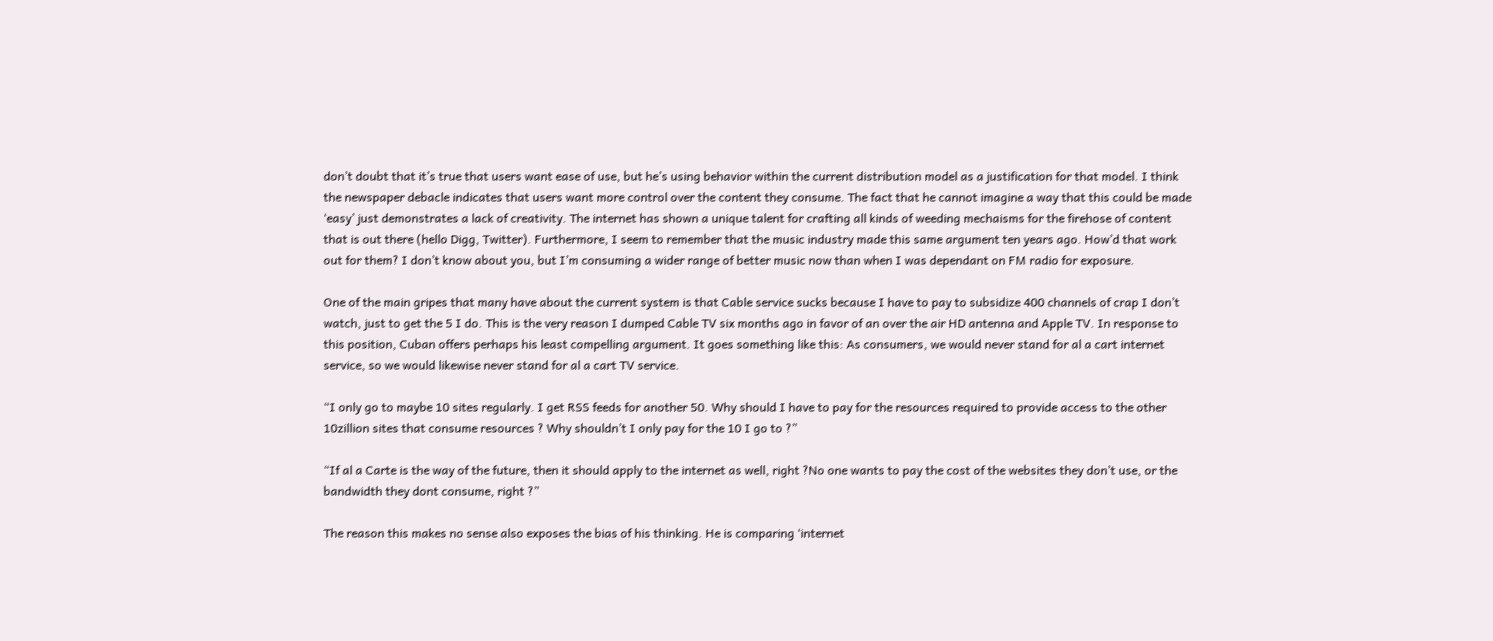don’t doubt that it’s true that users want ease of use, but he’s using behavior within the current distribution model as a justification for that model. I think the newspaper debacle indicates that users want more control over the content they consume. The fact that he cannot imagine a way that this could be made ‘easy’ just demonstrates a lack of creativity. The internet has shown a unique talent for crafting all kinds of weeding mechaisms for the firehose of content that is out there (hello Digg, Twitter). Furthermore, I seem to remember that the music industry made this same argument ten years ago. How’d that work out for them? I don’t know about you, but I’m consuming a wider range of better music now than when I was dependant on FM radio for exposure.

One of the main gripes that many have about the current system is that Cable service sucks because I have to pay to subsidize 400 channels of crap I don’t watch, just to get the 5 I do. This is the very reason I dumped Cable TV six months ago in favor of an over the air HD antenna and Apple TV. In response to this position, Cuban offers perhaps his least compelling argument. It goes something like this: As consumers, we would never stand for al a cart internet service, so we would likewise never stand for al a cart TV service.

“I only go to maybe 10 sites regularly. I get RSS feeds for another 50. Why should I have to pay for the resources required to provide access to the other 10zillion sites that consume resources ? Why shouldn’t I only pay for the 10 I go to ?”

“If al a Carte is the way of the future, then it should apply to the internet as well, right ?No one wants to pay the cost of the websites they don’t use, or the bandwidth they dont consume, right ?”

The reason this makes no sense also exposes the bias of his thinking. He is comparing ‘internet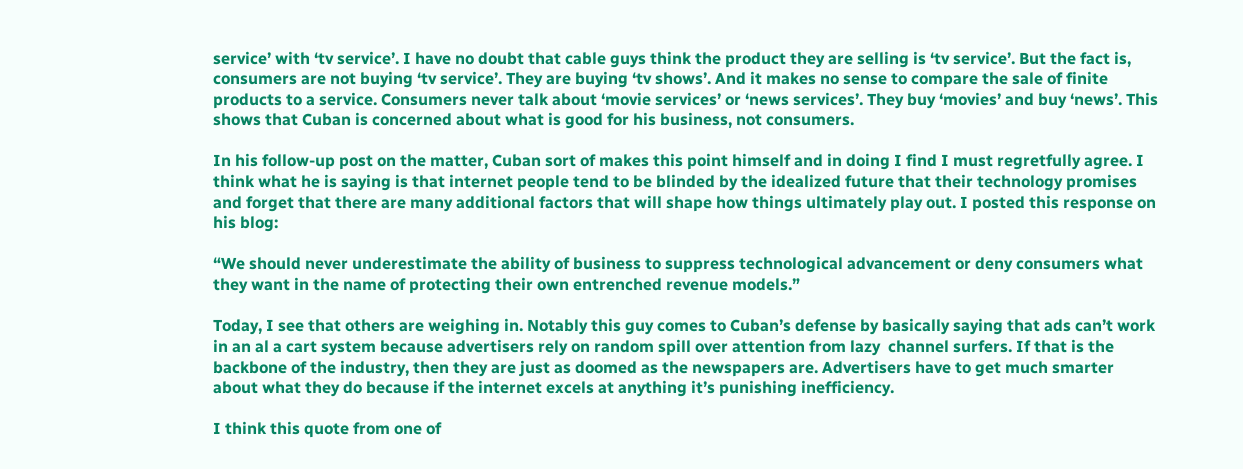service’ with ‘tv service’. I have no doubt that cable guys think the product they are selling is ‘tv service’. But the fact is, consumers are not buying ‘tv service’. They are buying ‘tv shows’. And it makes no sense to compare the sale of finite products to a service. Consumers never talk about ‘movie services’ or ‘news services’. They buy ‘movies’ and buy ‘news’. This shows that Cuban is concerned about what is good for his business, not consumers.

In his follow-up post on the matter, Cuban sort of makes this point himself and in doing I find I must regretfully agree. I think what he is saying is that internet people tend to be blinded by the idealized future that their technology promises and forget that there are many additional factors that will shape how things ultimately play out. I posted this response on his blog:

“We should never underestimate the ability of business to suppress technological advancement or deny consumers what they want in the name of protecting their own entrenched revenue models.”

Today, I see that others are weighing in. Notably this guy comes to Cuban’s defense by basically saying that ads can’t work in an al a cart system because advertisers rely on random spill over attention from lazy  channel surfers. If that is the backbone of the industry, then they are just as doomed as the newspapers are. Advertisers have to get much smarter about what they do because if the internet excels at anything it’s punishing inefficiency.

I think this quote from one of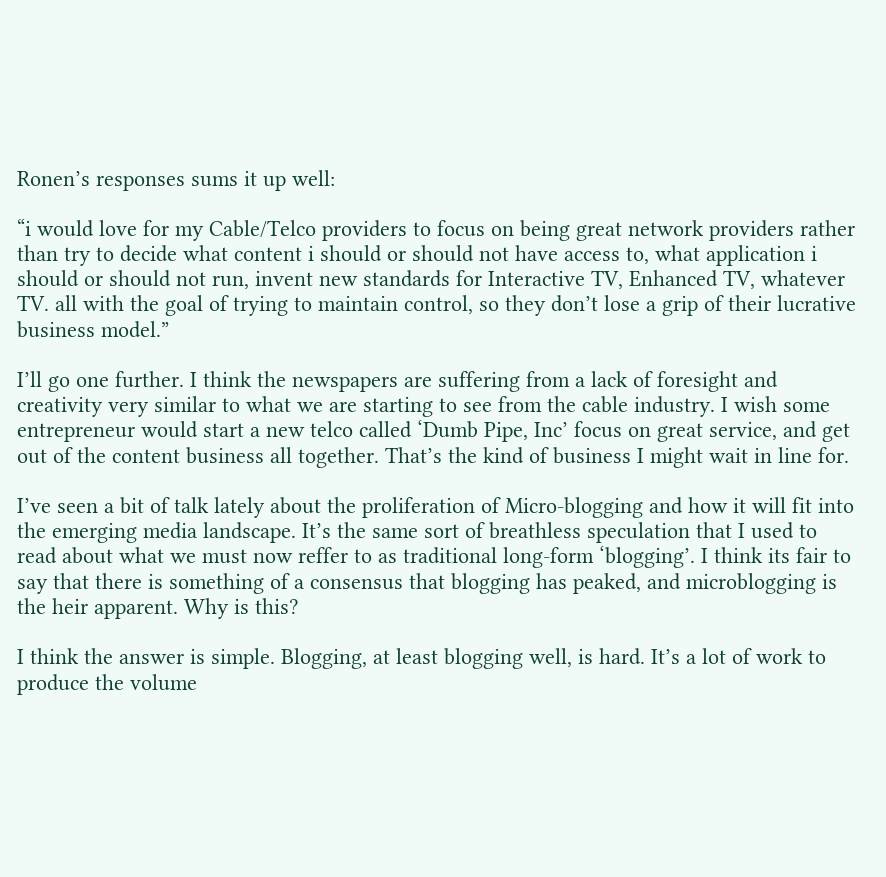Ronen’s responses sums it up well:

“i would love for my Cable/Telco providers to focus on being great network providers rather than try to decide what content i should or should not have access to, what application i should or should not run, invent new standards for Interactive TV, Enhanced TV, whatever TV. all with the goal of trying to maintain control, so they don’t lose a grip of their lucrative business model.”

I’ll go one further. I think the newspapers are suffering from a lack of foresight and creativity very similar to what we are starting to see from the cable industry. I wish some entrepreneur would start a new telco called ‘Dumb Pipe, Inc’ focus on great service, and get out of the content business all together. That’s the kind of business I might wait in line for.

I’ve seen a bit of talk lately about the proliferation of Micro-blogging and how it will fit into the emerging media landscape. It’s the same sort of breathless speculation that I used to read about what we must now reffer to as traditional long-form ‘blogging’. I think its fair to say that there is something of a consensus that blogging has peaked, and microblogging is the heir apparent. Why is this?

I think the answer is simple. Blogging, at least blogging well, is hard. It’s a lot of work to produce the volume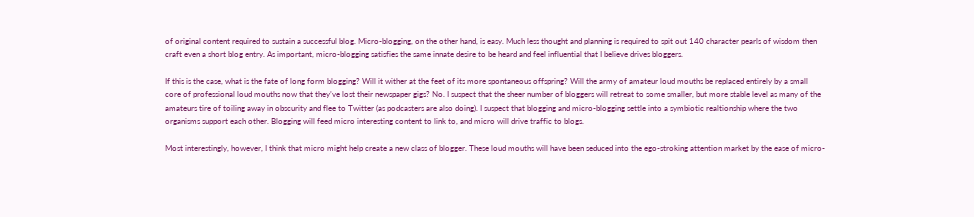of original content required to sustain a successful blog. Micro-blogging, on the other hand, is easy. Much less thought and planning is required to spit out 140 character pearls of wisdom then craft even a short blog entry. As important, micro-blogging satisfies the same innate desire to be heard and feel influential that I believe drives bloggers.

If this is the case, what is the fate of long form blogging? Will it wither at the feet of its more spontaneous offspring? Will the army of amateur loud mouths be replaced entirely by a small core of professional loud mouths now that they’ve lost their newspaper gigs? No. I suspect that the sheer number of bloggers will retreat to some smaller, but more stable level as many of the amateurs tire of toiling away in obscurity and flee to Twitter (as podcasters are also doing). I suspect that blogging and micro-blogging settle into a symbiotic realtionship where the two organisms support each other. Blogging will feed micro interesting content to link to, and micro will drive traffic to blogs.

Most interestingly, however, I think that micro might help create a new class of blogger. These loud mouths will have been seduced into the ego-stroking attention market by the ease of micro-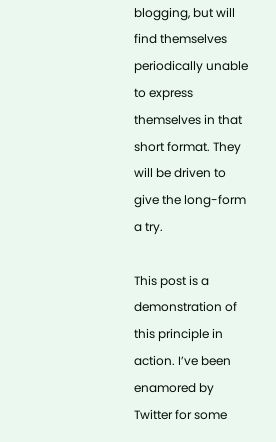blogging, but will find themselves periodically unable to express themselves in that short format. They will be driven to give the long-form a try.

This post is a demonstration of this principle in action. I’ve been enamored by Twitter for some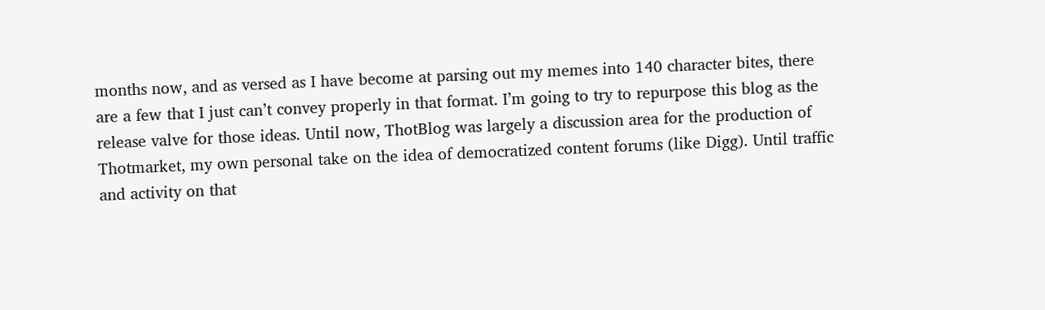months now, and as versed as I have become at parsing out my memes into 140 character bites, there are a few that I just can’t convey properly in that format. I’m going to try to repurpose this blog as the release valve for those ideas. Until now, ThotBlog was largely a discussion area for the production of Thotmarket, my own personal take on the idea of democratized content forums (like Digg). Until traffic and activity on that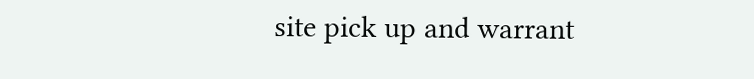site pick up and warrant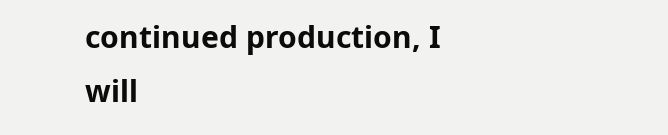continued production, I will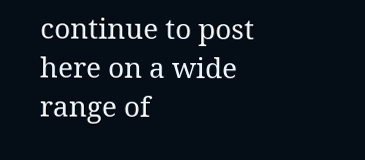continue to post here on a wide range of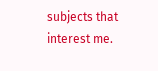subjects that interest me.